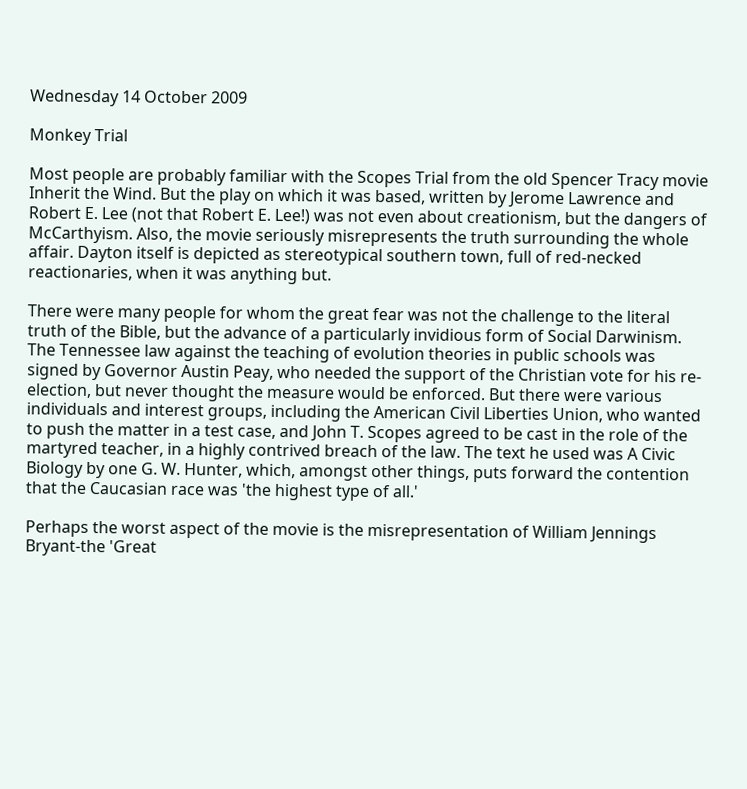Wednesday 14 October 2009

Monkey Trial

Most people are probably familiar with the Scopes Trial from the old Spencer Tracy movie Inherit the Wind. But the play on which it was based, written by Jerome Lawrence and Robert E. Lee (not that Robert E. Lee!) was not even about creationism, but the dangers of McCarthyism. Also, the movie seriously misrepresents the truth surrounding the whole affair. Dayton itself is depicted as stereotypical southern town, full of red-necked reactionaries, when it was anything but.

There were many people for whom the great fear was not the challenge to the literal truth of the Bible, but the advance of a particularly invidious form of Social Darwinism. The Tennessee law against the teaching of evolution theories in public schools was signed by Governor Austin Peay, who needed the support of the Christian vote for his re-election, but never thought the measure would be enforced. But there were various individuals and interest groups, including the American Civil Liberties Union, who wanted to push the matter in a test case, and John T. Scopes agreed to be cast in the role of the martyred teacher, in a highly contrived breach of the law. The text he used was A Civic Biology by one G. W. Hunter, which, amongst other things, puts forward the contention that the Caucasian race was 'the highest type of all.'

Perhaps the worst aspect of the movie is the misrepresentation of William Jennings Bryant-the 'Great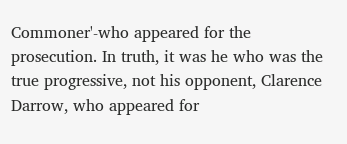Commoner'-who appeared for the prosecution. In truth, it was he who was the true progressive, not his opponent, Clarence Darrow, who appeared for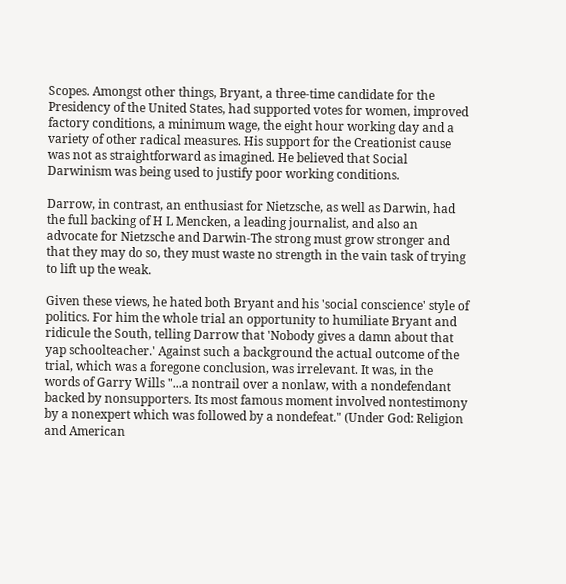Scopes. Amongst other things, Bryant, a three-time candidate for the Presidency of the United States, had supported votes for women, improved factory conditions, a minimum wage, the eight hour working day and a variety of other radical measures. His support for the Creationist cause was not as straightforward as imagined. He believed that Social Darwinism was being used to justify poor working conditions.

Darrow, in contrast, an enthusiast for Nietzsche, as well as Darwin, had the full backing of H L Mencken, a leading journalist, and also an advocate for Nietzsche and Darwin-The strong must grow stronger and that they may do so, they must waste no strength in the vain task of trying to lift up the weak.

Given these views, he hated both Bryant and his 'social conscience' style of politics. For him the whole trial an opportunity to humiliate Bryant and ridicule the South, telling Darrow that 'Nobody gives a damn about that yap schoolteacher.' Against such a background the actual outcome of the trial, which was a foregone conclusion, was irrelevant. It was, in the words of Garry Wills "...a nontrail over a nonlaw, with a nondefendant backed by nonsupporters. Its most famous moment involved nontestimony by a nonexpert which was followed by a nondefeat." (Under God: Religion and American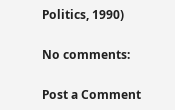Politics, 1990)

No comments:

Post a Comment